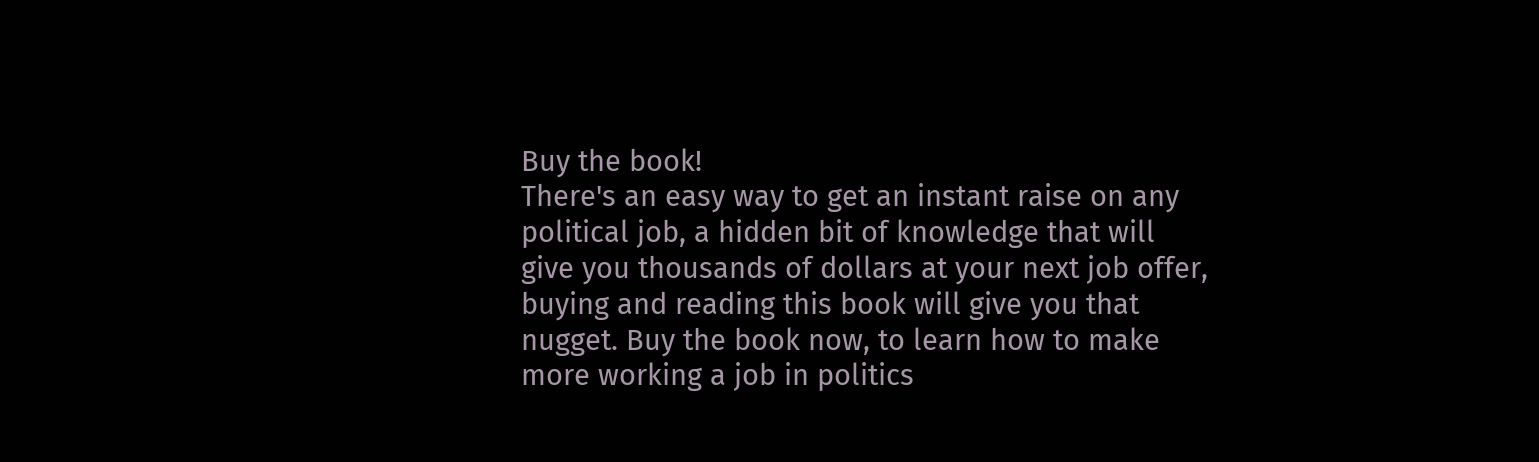Buy the book!
There's an easy way to get an instant raise on any political job, a hidden bit of knowledge that will give you thousands of dollars at your next job offer, buying and reading this book will give you that nugget. Buy the book now, to learn how to make more working a job in politics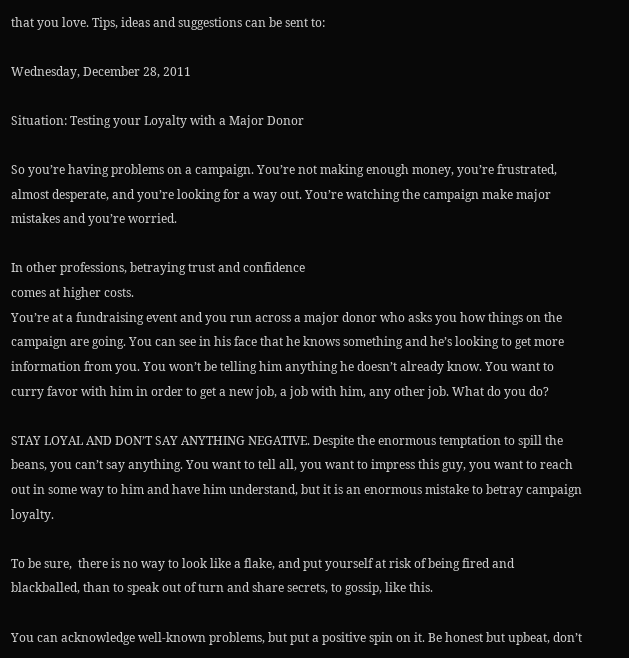that you love. Tips, ideas and suggestions can be sent to:

Wednesday, December 28, 2011

Situation: Testing your Loyalty with a Major Donor

So you’re having problems on a campaign. You’re not making enough money, you’re frustrated, almost desperate, and you’re looking for a way out. You’re watching the campaign make major mistakes and you’re worried.

In other professions, betraying trust and confidence
comes at higher costs.
You’re at a fundraising event and you run across a major donor who asks you how things on the campaign are going. You can see in his face that he knows something and he’s looking to get more information from you. You won’t be telling him anything he doesn’t already know. You want to curry favor with him in order to get a new job, a job with him, any other job. What do you do?

STAY LOYAL AND DON’T SAY ANYTHING NEGATIVE. Despite the enormous temptation to spill the beans, you can’t say anything. You want to tell all, you want to impress this guy, you want to reach out in some way to him and have him understand, but it is an enormous mistake to betray campaign loyalty.

To be sure,  there is no way to look like a flake, and put yourself at risk of being fired and blackballed, than to speak out of turn and share secrets, to gossip, like this.

You can acknowledge well-known problems, but put a positive spin on it. Be honest but upbeat, don’t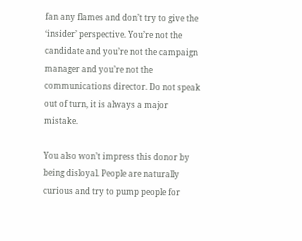fan any flames and don’t try to give the ‘insider’ perspective. You’re not the candidate and you’re not the campaign manager and you’re not the communications director. Do not speak out of turn, it is always a major mistake.

You also won’t impress this donor by being disloyal. People are naturally curious and try to pump people for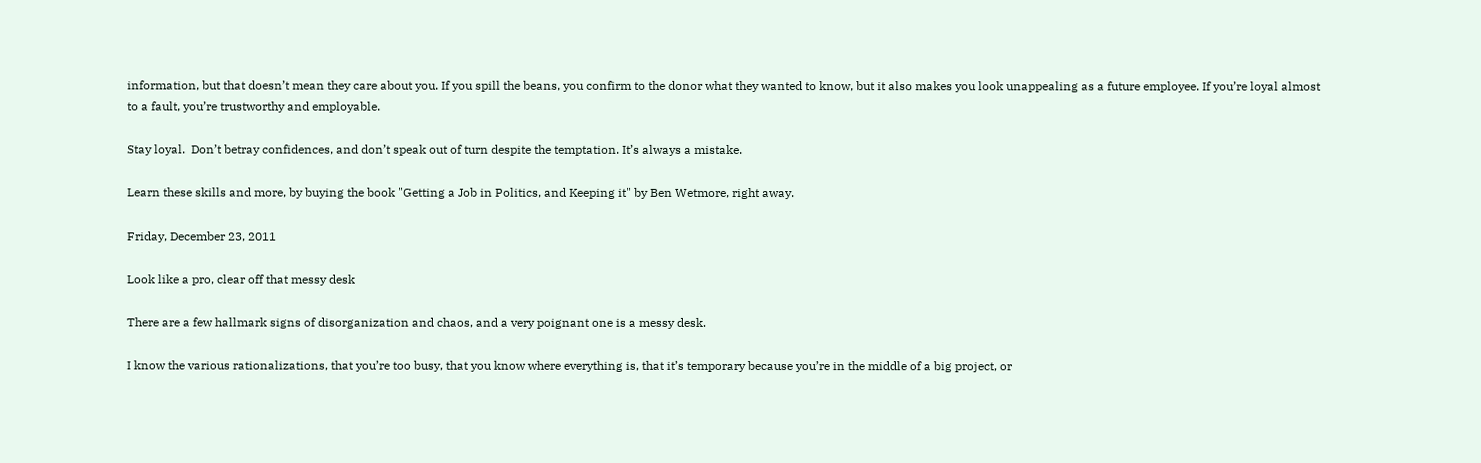information, but that doesn’t mean they care about you. If you spill the beans, you confirm to the donor what they wanted to know, but it also makes you look unappealing as a future employee. If you’re loyal almost to a fault, you’re trustworthy and employable.

Stay loyal.  Don’t betray confidences, and don’t speak out of turn despite the temptation. It’s always a mistake.

Learn these skills and more, by buying the book "Getting a Job in Politics, and Keeping it" by Ben Wetmore, right away.

Friday, December 23, 2011

Look like a pro, clear off that messy desk

There are a few hallmark signs of disorganization and chaos, and a very poignant one is a messy desk.

I know the various rationalizations, that you’re too busy, that you know where everything is, that it’s temporary because you’re in the middle of a big project, or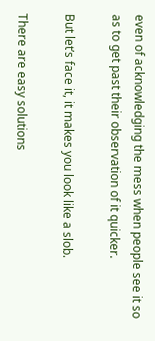even of acknowledging the mess when people see it so as to get past their observation of it quicker.

But let’s face it, it makes you look like a slob.

There are easy solutions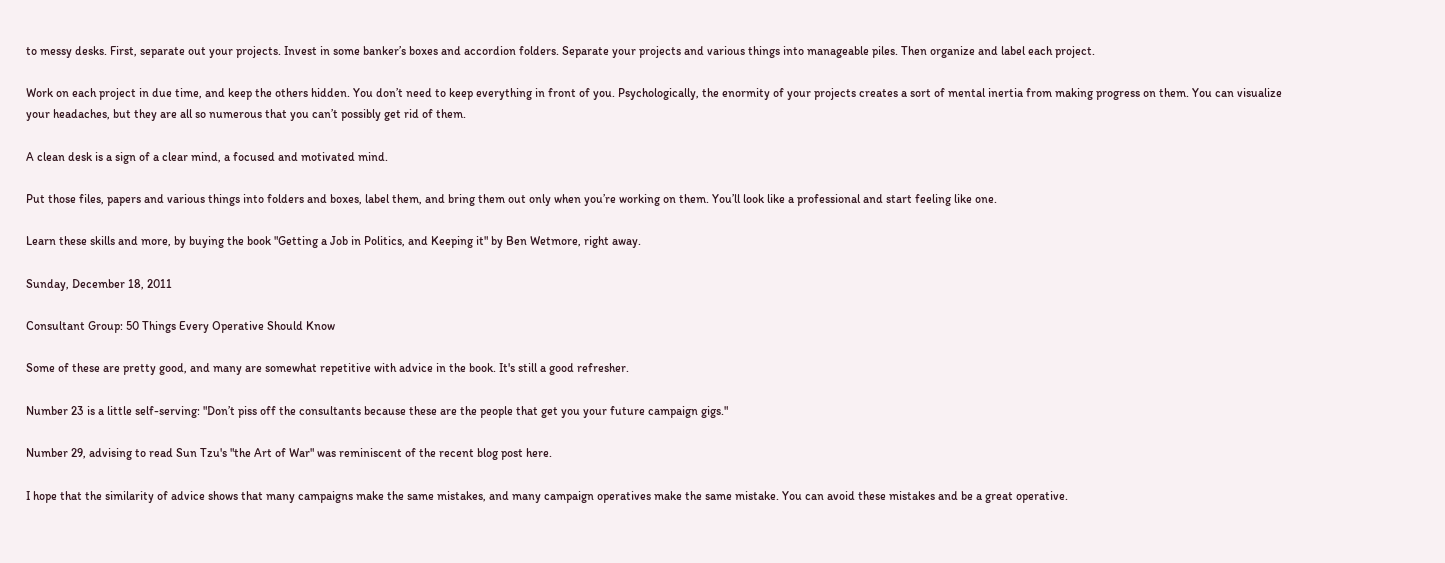to messy desks. First, separate out your projects. Invest in some banker’s boxes and accordion folders. Separate your projects and various things into manageable piles. Then organize and label each project.

Work on each project in due time, and keep the others hidden. You don’t need to keep everything in front of you. Psychologically, the enormity of your projects creates a sort of mental inertia from making progress on them. You can visualize your headaches, but they are all so numerous that you can’t possibly get rid of them.

A clean desk is a sign of a clear mind, a focused and motivated mind.

Put those files, papers and various things into folders and boxes, label them, and bring them out only when you’re working on them. You’ll look like a professional and start feeling like one.

Learn these skills and more, by buying the book "Getting a Job in Politics, and Keeping it" by Ben Wetmore, right away.

Sunday, December 18, 2011

Consultant Group: 50 Things Every Operative Should Know

Some of these are pretty good, and many are somewhat repetitive with advice in the book. It's still a good refresher.

Number 23 is a little self-serving: "Don’t piss off the consultants because these are the people that get you your future campaign gigs."

Number 29, advising to read Sun Tzu's "the Art of War" was reminiscent of the recent blog post here.

I hope that the similarity of advice shows that many campaigns make the same mistakes, and many campaign operatives make the same mistake. You can avoid these mistakes and be a great operative.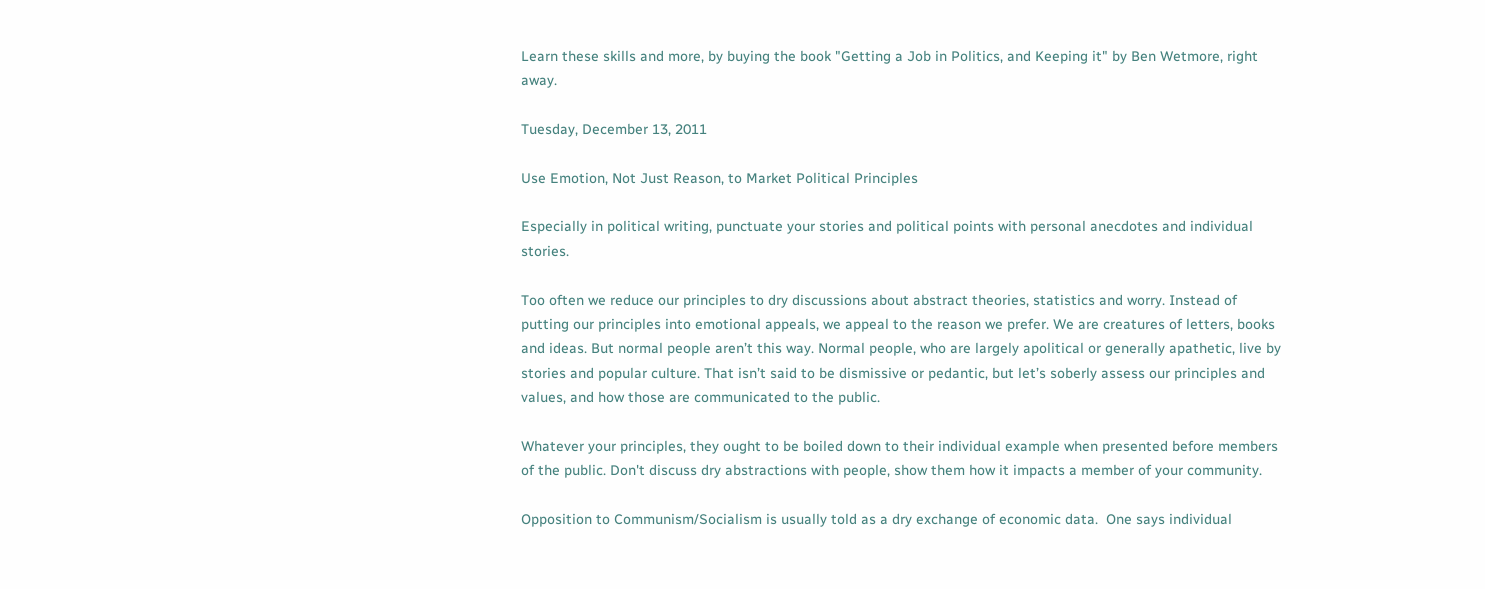Learn these skills and more, by buying the book "Getting a Job in Politics, and Keeping it" by Ben Wetmore, right away.

Tuesday, December 13, 2011

Use Emotion, Not Just Reason, to Market Political Principles

Especially in political writing, punctuate your stories and political points with personal anecdotes and individual stories.

Too often we reduce our principles to dry discussions about abstract theories, statistics and worry. Instead of putting our principles into emotional appeals, we appeal to the reason we prefer. We are creatures of letters, books and ideas. But normal people aren’t this way. Normal people, who are largely apolitical or generally apathetic, live by stories and popular culture. That isn’t said to be dismissive or pedantic, but let’s soberly assess our principles and values, and how those are communicated to the public.

Whatever your principles, they ought to be boiled down to their individual example when presented before members of the public. Don't discuss dry abstractions with people, show them how it impacts a member of your community.

Opposition to Communism/Socialism is usually told as a dry exchange of economic data.  One says individual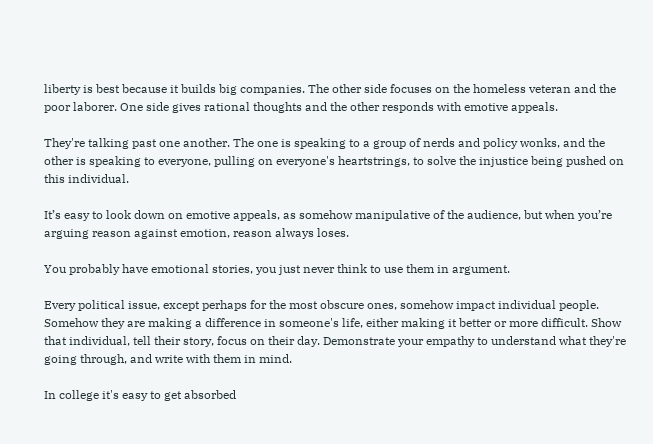liberty is best because it builds big companies. The other side focuses on the homeless veteran and the poor laborer. One side gives rational thoughts and the other responds with emotive appeals.

They're talking past one another. The one is speaking to a group of nerds and policy wonks, and the other is speaking to everyone, pulling on everyone's heartstrings, to solve the injustice being pushed on this individual.

It’s easy to look down on emotive appeals, as somehow manipulative of the audience, but when you’re arguing reason against emotion, reason always loses.

You probably have emotional stories, you just never think to use them in argument.

Every political issue, except perhaps for the most obscure ones, somehow impact individual people. Somehow they are making a difference in someone's life, either making it better or more difficult. Show that individual, tell their story, focus on their day. Demonstrate your empathy to understand what they're going through, and write with them in mind.

In college it's easy to get absorbed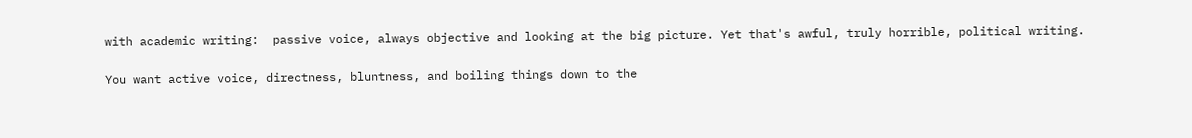with academic writing:  passive voice, always objective and looking at the big picture. Yet that's awful, truly horrible, political writing.

You want active voice, directness, bluntness, and boiling things down to the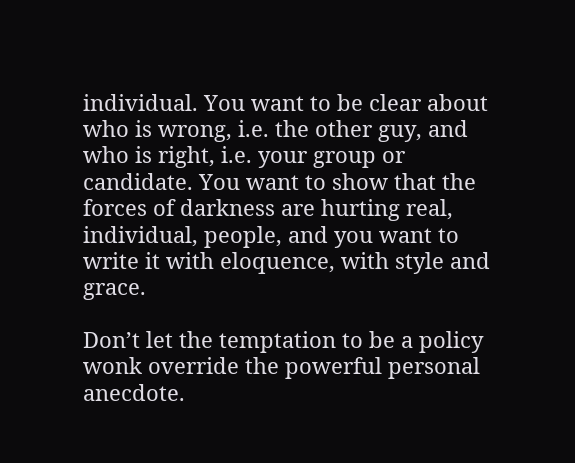individual. You want to be clear about who is wrong, i.e. the other guy, and who is right, i.e. your group or candidate. You want to show that the forces of darkness are hurting real, individual, people, and you want to write it with eloquence, with style and grace.

Don’t let the temptation to be a policy wonk override the powerful personal anecdote.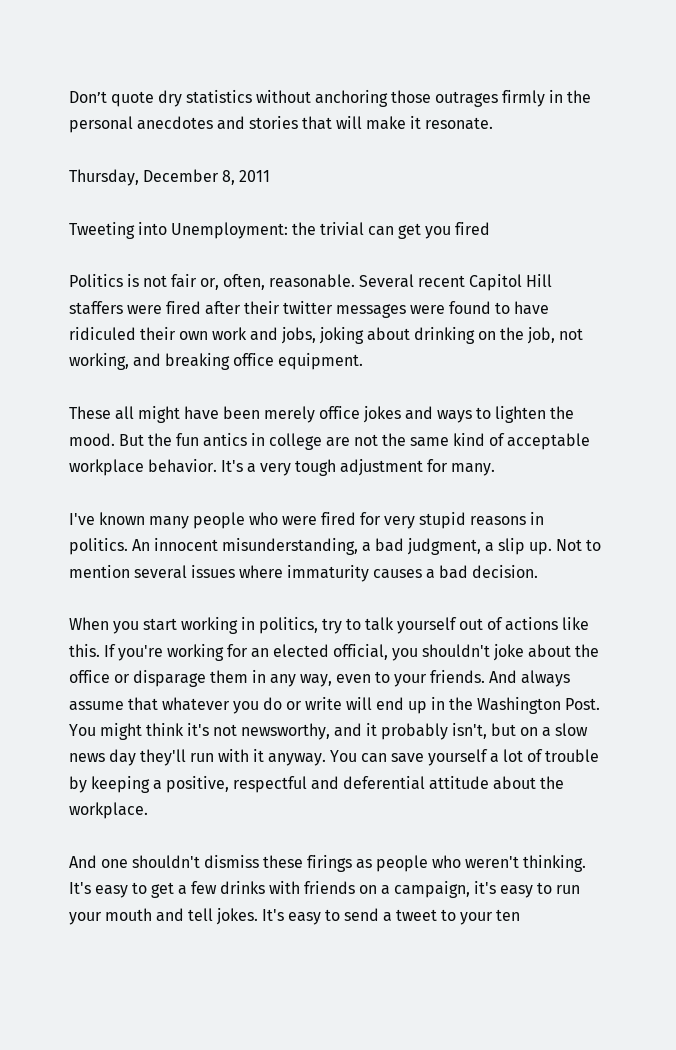Don’t quote dry statistics without anchoring those outrages firmly in the personal anecdotes and stories that will make it resonate.

Thursday, December 8, 2011

Tweeting into Unemployment: the trivial can get you fired

Politics is not fair or, often, reasonable. Several recent Capitol Hill staffers were fired after their twitter messages were found to have ridiculed their own work and jobs, joking about drinking on the job, not working, and breaking office equipment.

These all might have been merely office jokes and ways to lighten the mood. But the fun antics in college are not the same kind of acceptable workplace behavior. It's a very tough adjustment for many.

I've known many people who were fired for very stupid reasons in politics. An innocent misunderstanding, a bad judgment, a slip up. Not to mention several issues where immaturity causes a bad decision.

When you start working in politics, try to talk yourself out of actions like this. If you're working for an elected official, you shouldn't joke about the office or disparage them in any way, even to your friends. And always assume that whatever you do or write will end up in the Washington Post. You might think it's not newsworthy, and it probably isn't, but on a slow news day they'll run with it anyway. You can save yourself a lot of trouble by keeping a positive, respectful and deferential attitude about the workplace.

And one shouldn't dismiss these firings as people who weren't thinking. It's easy to get a few drinks with friends on a campaign, it's easy to run your mouth and tell jokes. It's easy to send a tweet to your ten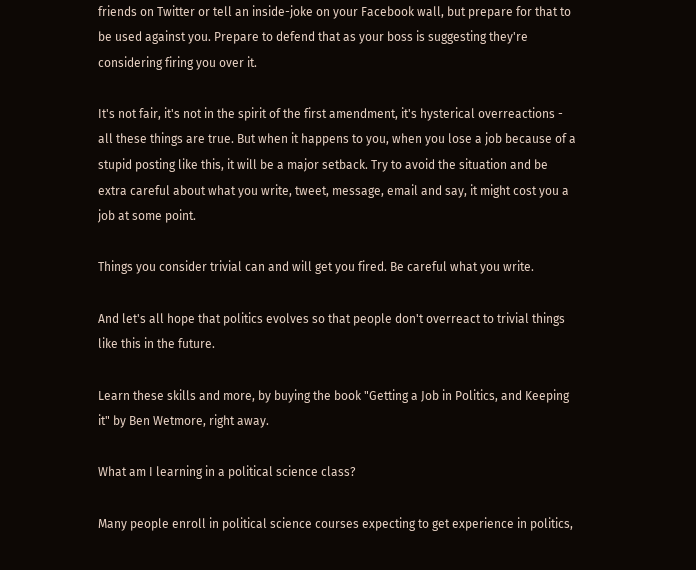friends on Twitter or tell an inside-joke on your Facebook wall, but prepare for that to be used against you. Prepare to defend that as your boss is suggesting they're considering firing you over it.

It's not fair, it's not in the spirit of the first amendment, it's hysterical overreactions - all these things are true. But when it happens to you, when you lose a job because of a stupid posting like this, it will be a major setback. Try to avoid the situation and be extra careful about what you write, tweet, message, email and say, it might cost you a job at some point.

Things you consider trivial can and will get you fired. Be careful what you write.

And let's all hope that politics evolves so that people don't overreact to trivial things like this in the future.

Learn these skills and more, by buying the book "Getting a Job in Politics, and Keeping it" by Ben Wetmore, right away.

What am I learning in a political science class?

Many people enroll in political science courses expecting to get experience in politics,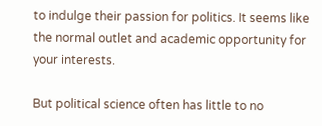to indulge their passion for politics. It seems like the normal outlet and academic opportunity for your interests.

But political science often has little to no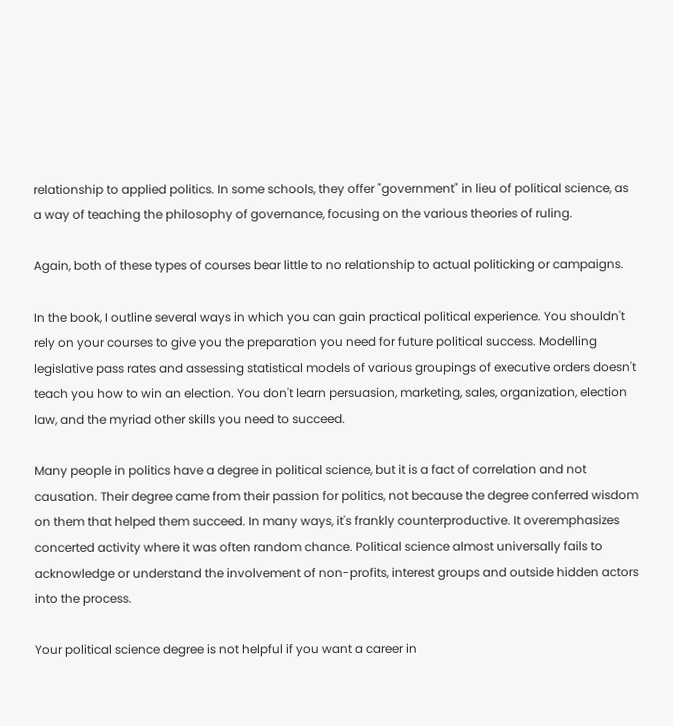relationship to applied politics. In some schools, they offer "government" in lieu of political science, as a way of teaching the philosophy of governance, focusing on the various theories of ruling.

Again, both of these types of courses bear little to no relationship to actual politicking or campaigns.

In the book, I outline several ways in which you can gain practical political experience. You shouldn't rely on your courses to give you the preparation you need for future political success. Modelling legislative pass rates and assessing statistical models of various groupings of executive orders doesn't teach you how to win an election. You don't learn persuasion, marketing, sales, organization, election law, and the myriad other skills you need to succeed.

Many people in politics have a degree in political science, but it is a fact of correlation and not causation. Their degree came from their passion for politics, not because the degree conferred wisdom on them that helped them succeed. In many ways, it's frankly counterproductive. It overemphasizes concerted activity where it was often random chance. Political science almost universally fails to acknowledge or understand the involvement of non-profits, interest groups and outside hidden actors into the process.

Your political science degree is not helpful if you want a career in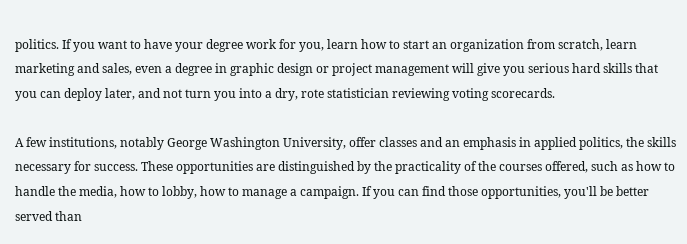politics. If you want to have your degree work for you, learn how to start an organization from scratch, learn marketing and sales, even a degree in graphic design or project management will give you serious hard skills that you can deploy later, and not turn you into a dry, rote statistician reviewing voting scorecards.

A few institutions, notably George Washington University, offer classes and an emphasis in applied politics, the skills necessary for success. These opportunities are distinguished by the practicality of the courses offered, such as how to handle the media, how to lobby, how to manage a campaign. If you can find those opportunities, you'll be better served than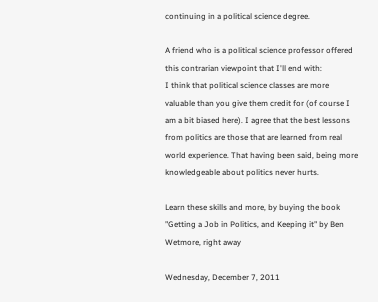continuing in a political science degree.

A friend who is a political science professor offered this contrarian viewpoint that I'll end with:
I think that political science classes are more valuable than you give them credit for (of course I am a bit biased here). I agree that the best lessons from politics are those that are learned from real world experience. That having been said, being more knowledgeable about politics never hurts.

Learn these skills and more, by buying the book "Getting a Job in Politics, and Keeping it" by Ben Wetmore, right away

Wednesday, December 7, 2011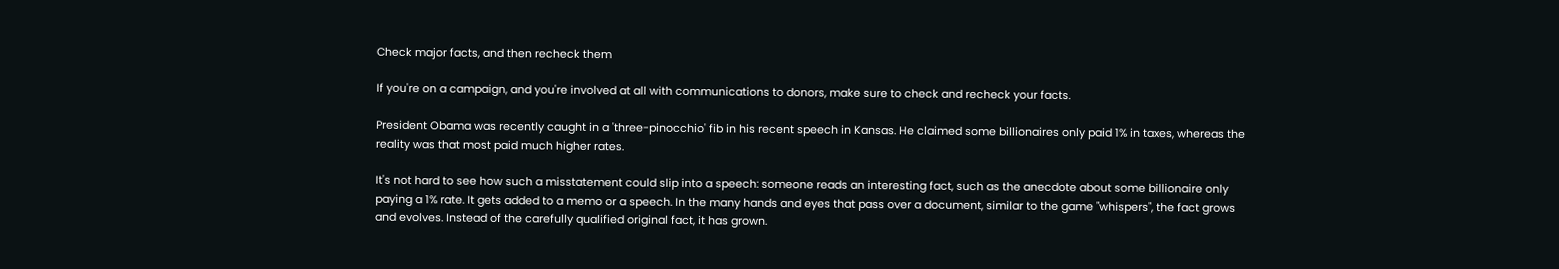Check major facts, and then recheck them

If you're on a campaign, and you're involved at all with communications to donors, make sure to check and recheck your facts.

President Obama was recently caught in a 'three-pinocchio' fib in his recent speech in Kansas. He claimed some billionaires only paid 1% in taxes, whereas the reality was that most paid much higher rates.

It's not hard to see how such a misstatement could slip into a speech: someone reads an interesting fact, such as the anecdote about some billionaire only paying a 1% rate. It gets added to a memo or a speech. In the many hands and eyes that pass over a document, similar to the game "whispers", the fact grows and evolves. Instead of the carefully qualified original fact, it has grown.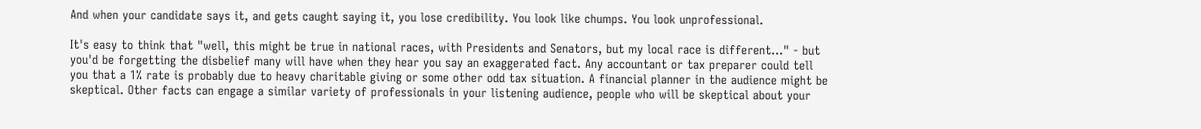And when your candidate says it, and gets caught saying it, you lose credibility. You look like chumps. You look unprofessional.

It's easy to think that "well, this might be true in national races, with Presidents and Senators, but my local race is different..." - but you'd be forgetting the disbelief many will have when they hear you say an exaggerated fact. Any accountant or tax preparer could tell you that a 1% rate is probably due to heavy charitable giving or some other odd tax situation. A financial planner in the audience might be skeptical. Other facts can engage a similar variety of professionals in your listening audience, people who will be skeptical about your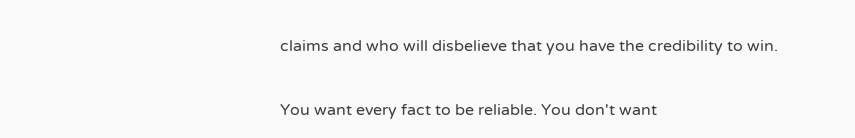claims and who will disbelieve that you have the credibility to win.

You want every fact to be reliable. You don't want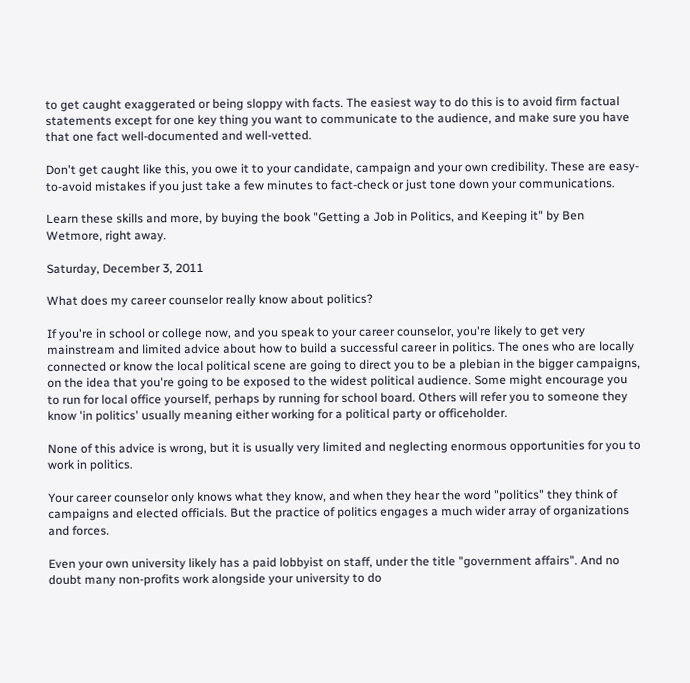to get caught exaggerated or being sloppy with facts. The easiest way to do this is to avoid firm factual statements except for one key thing you want to communicate to the audience, and make sure you have that one fact well-documented and well-vetted.

Don't get caught like this, you owe it to your candidate, campaign and your own credibility. These are easy-to-avoid mistakes if you just take a few minutes to fact-check or just tone down your communications.

Learn these skills and more, by buying the book "Getting a Job in Politics, and Keeping it" by Ben Wetmore, right away.

Saturday, December 3, 2011

What does my career counselor really know about politics?

If you're in school or college now, and you speak to your career counselor, you're likely to get very mainstream and limited advice about how to build a successful career in politics. The ones who are locally connected or know the local political scene are going to direct you to be a plebian in the bigger campaigns, on the idea that you're going to be exposed to the widest political audience. Some might encourage you to run for local office yourself, perhaps by running for school board. Others will refer you to someone they know 'in politics' usually meaning either working for a political party or officeholder.

None of this advice is wrong, but it is usually very limited and neglecting enormous opportunities for you to work in politics.

Your career counselor only knows what they know, and when they hear the word "politics" they think of campaigns and elected officials. But the practice of politics engages a much wider array of organizations and forces.

Even your own university likely has a paid lobbyist on staff, under the title "government affairs". And no doubt many non-profits work alongside your university to do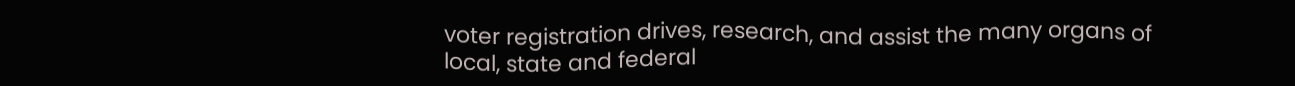voter registration drives, research, and assist the many organs of local, state and federal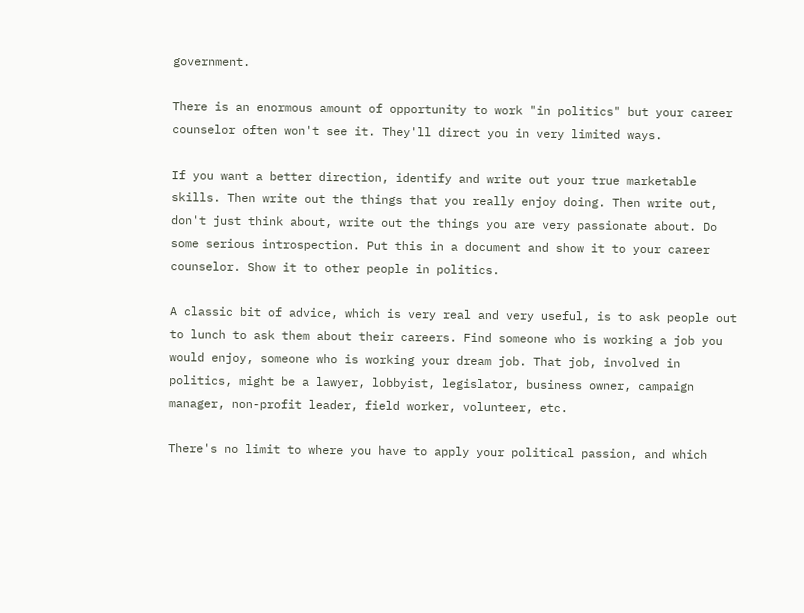government.

There is an enormous amount of opportunity to work "in politics" but your career counselor often won't see it. They'll direct you in very limited ways.

If you want a better direction, identify and write out your true marketable skills. Then write out the things that you really enjoy doing. Then write out, don't just think about, write out the things you are very passionate about. Do some serious introspection. Put this in a document and show it to your career counselor. Show it to other people in politics.

A classic bit of advice, which is very real and very useful, is to ask people out to lunch to ask them about their careers. Find someone who is working a job you would enjoy, someone who is working your dream job. That job, involved in politics, might be a lawyer, lobbyist, legislator, business owner, campaign manager, non-profit leader, field worker, volunteer, etc.

There's no limit to where you have to apply your political passion, and which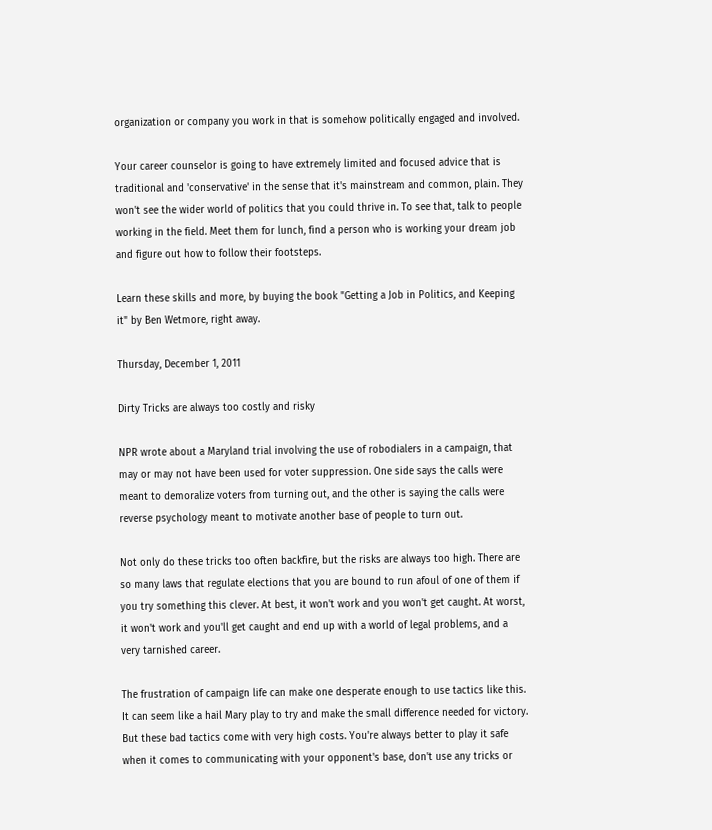organization or company you work in that is somehow politically engaged and involved.

Your career counselor is going to have extremely limited and focused advice that is traditional and 'conservative' in the sense that it's mainstream and common, plain. They won't see the wider world of politics that you could thrive in. To see that, talk to people working in the field. Meet them for lunch, find a person who is working your dream job and figure out how to follow their footsteps.

Learn these skills and more, by buying the book "Getting a Job in Politics, and Keeping it" by Ben Wetmore, right away.

Thursday, December 1, 2011

Dirty Tricks are always too costly and risky

NPR wrote about a Maryland trial involving the use of robodialers in a campaign, that may or may not have been used for voter suppression. One side says the calls were meant to demoralize voters from turning out, and the other is saying the calls were reverse psychology meant to motivate another base of people to turn out.

Not only do these tricks too often backfire, but the risks are always too high. There are so many laws that regulate elections that you are bound to run afoul of one of them if you try something this clever. At best, it won't work and you won't get caught. At worst, it won't work and you'll get caught and end up with a world of legal problems, and a very tarnished career.

The frustration of campaign life can make one desperate enough to use tactics like this. It can seem like a hail Mary play to try and make the small difference needed for victory. But these bad tactics come with very high costs. You're always better to play it safe when it comes to communicating with your opponent's base, don't use any tricks or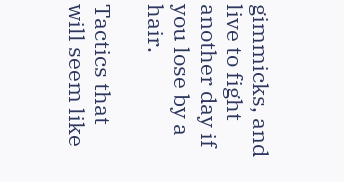gimmicks, and live to fight another day if you lose by a hair.

Tactics that will seem like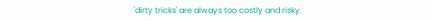'dirty tricks' are always too costly and risky.